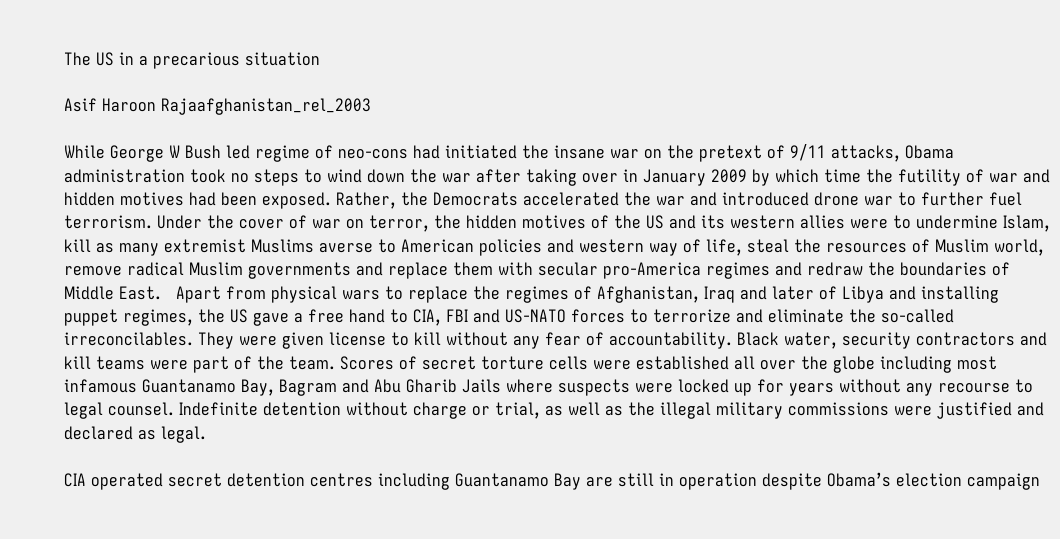The US in a precarious situation

Asif Haroon Rajaafghanistan_rel_2003

While George W Bush led regime of neo-cons had initiated the insane war on the pretext of 9/11 attacks, Obama administration took no steps to wind down the war after taking over in January 2009 by which time the futility of war and hidden motives had been exposed. Rather, the Democrats accelerated the war and introduced drone war to further fuel terrorism. Under the cover of war on terror, the hidden motives of the US and its western allies were to undermine Islam, kill as many extremist Muslims averse to American policies and western way of life, steal the resources of Muslim world, remove radical Muslim governments and replace them with secular pro-America regimes and redraw the boundaries of Middle East.   Apart from physical wars to replace the regimes of Afghanistan, Iraq and later of Libya and installing puppet regimes, the US gave a free hand to CIA, FBI and US-NATO forces to terrorize and eliminate the so-called irreconcilables. They were given license to kill without any fear of accountability. Black water, security contractors and kill teams were part of the team. Scores of secret torture cells were established all over the globe including most infamous Guantanamo Bay, Bagram and Abu Gharib Jails where suspects were locked up for years without any recourse to legal counsel. Indefinite detention without charge or trial, as well as the illegal military commissions were justified and declared as legal.

CIA operated secret detention centres including Guantanamo Bay are still in operation despite Obama’s election campaign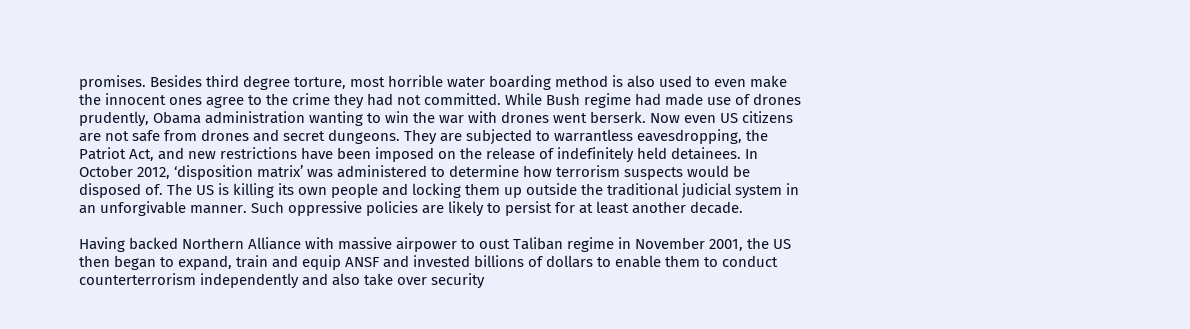promises. Besides third degree torture, most horrible water boarding method is also used to even make the innocent ones agree to the crime they had not committed. While Bush regime had made use of drones prudently, Obama administration wanting to win the war with drones went berserk. Now even US citizens are not safe from drones and secret dungeons. They are subjected to warrantless eavesdropping, the Patriot Act, and new restrictions have been imposed on the release of indefinitely held detainees. In October 2012, ‘disposition matrix’ was administered to determine how terrorism suspects would be disposed of. The US is killing its own people and locking them up outside the traditional judicial system in an unforgivable manner. Such oppressive policies are likely to persist for at least another decade.

Having backed Northern Alliance with massive airpower to oust Taliban regime in November 2001, the US then began to expand, train and equip ANSF and invested billions of dollars to enable them to conduct counterterrorism independently and also take over security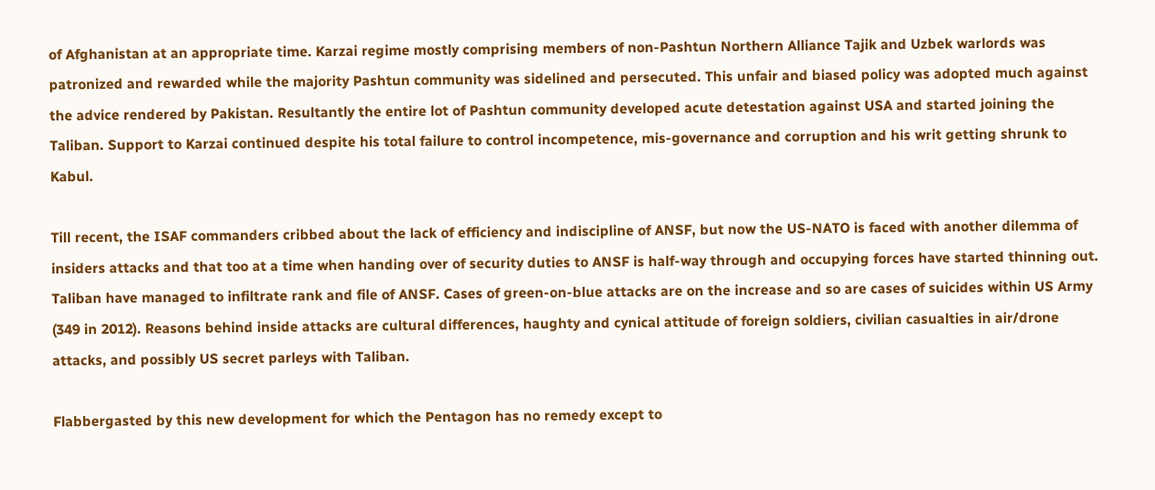of Afghanistan at an appropriate time. Karzai regime mostly comprising members of non-Pashtun Northern Alliance Tajik and Uzbek warlords was patronized and rewarded while the majority Pashtun community was sidelined and persecuted. This unfair and biased policy was adopted much against the advice rendered by Pakistan. Resultantly the entire lot of Pashtun community developed acute detestation against USA and started joining the Taliban. Support to Karzai continued despite his total failure to control incompetence, mis-governance and corruption and his writ getting shrunk to Kabul.

Till recent, the ISAF commanders cribbed about the lack of efficiency and indiscipline of ANSF, but now the US-NATO is faced with another dilemma of insiders attacks and that too at a time when handing over of security duties to ANSF is half-way through and occupying forces have started thinning out. Taliban have managed to infiltrate rank and file of ANSF. Cases of green-on-blue attacks are on the increase and so are cases of suicides within US Army (349 in 2012). Reasons behind inside attacks are cultural differences, haughty and cynical attitude of foreign soldiers, civilian casualties in air/drone attacks, and possibly US secret parleys with Taliban.

Flabbergasted by this new development for which the Pentagon has no remedy except to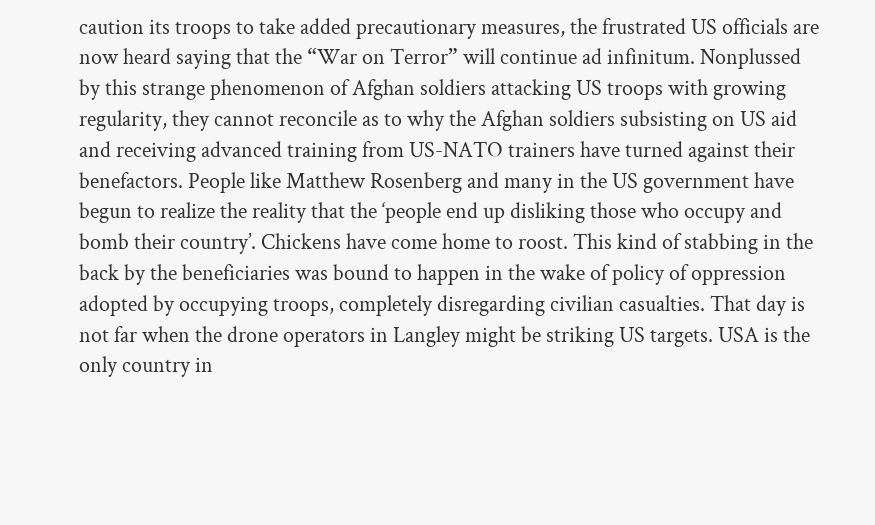caution its troops to take added precautionary measures, the frustrated US officials are now heard saying that the “War on Terror” will continue ad infinitum. Nonplussed by this strange phenomenon of Afghan soldiers attacking US troops with growing regularity, they cannot reconcile as to why the Afghan soldiers subsisting on US aid and receiving advanced training from US-NATO trainers have turned against their benefactors. People like Matthew Rosenberg and many in the US government have begun to realize the reality that the ‘people end up disliking those who occupy and bomb their country’. Chickens have come home to roost. This kind of stabbing in the back by the beneficiaries was bound to happen in the wake of policy of oppression adopted by occupying troops, completely disregarding civilian casualties. That day is not far when the drone operators in Langley might be striking US targets. USA is the only country in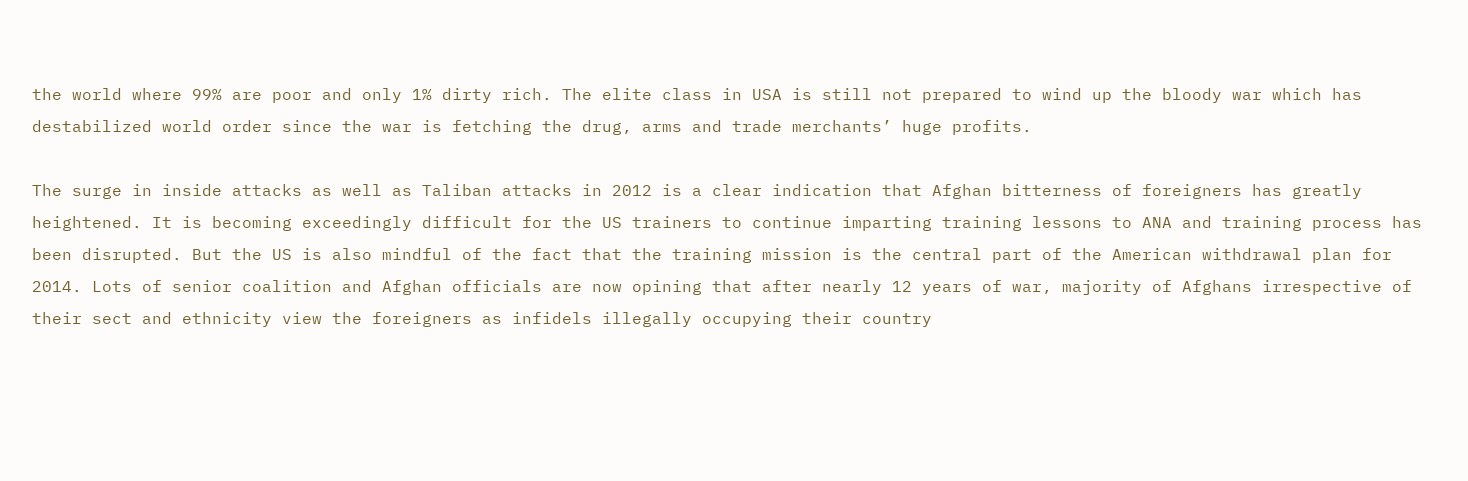the world where 99% are poor and only 1% dirty rich. The elite class in USA is still not prepared to wind up the bloody war which has destabilized world order since the war is fetching the drug, arms and trade merchants’ huge profits.

The surge in inside attacks as well as Taliban attacks in 2012 is a clear indication that Afghan bitterness of foreigners has greatly heightened. It is becoming exceedingly difficult for the US trainers to continue imparting training lessons to ANA and training process has been disrupted. But the US is also mindful of the fact that the training mission is the central part of the American withdrawal plan for 2014. Lots of senior coalition and Afghan officials are now opining that after nearly 12 years of war, majority of Afghans irrespective of their sect and ethnicity view the foreigners as infidels illegally occupying their country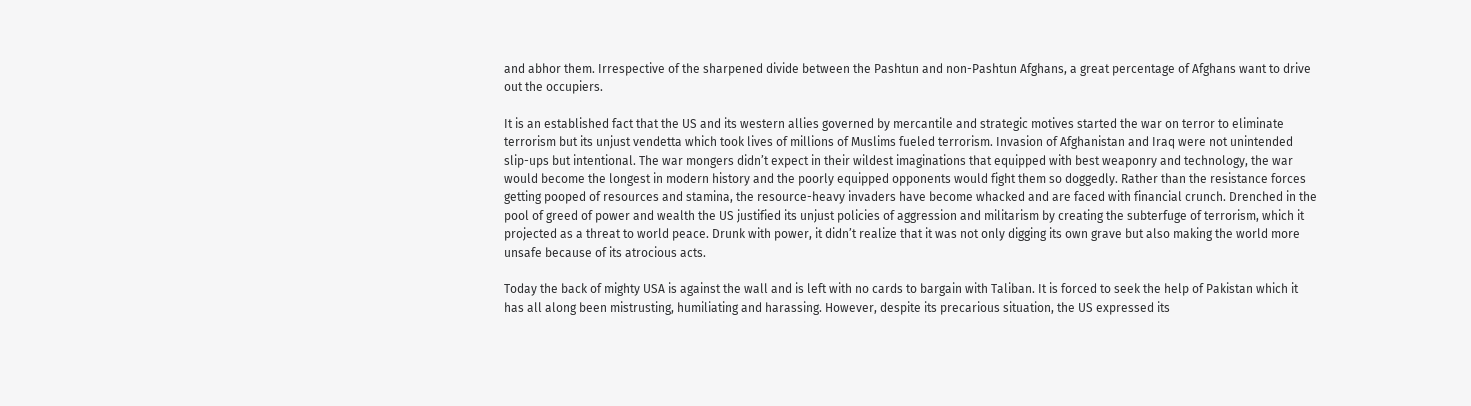and abhor them. Irrespective of the sharpened divide between the Pashtun and non-Pashtun Afghans, a great percentage of Afghans want to drive out the occupiers.

It is an established fact that the US and its western allies governed by mercantile and strategic motives started the war on terror to eliminate terrorism but its unjust vendetta which took lives of millions of Muslims fueled terrorism. Invasion of Afghanistan and Iraq were not unintended slip-ups but intentional. The war mongers didn’t expect in their wildest imaginations that equipped with best weaponry and technology, the war would become the longest in modern history and the poorly equipped opponents would fight them so doggedly. Rather than the resistance forces getting pooped of resources and stamina, the resource-heavy invaders have become whacked and are faced with financial crunch. Drenched in the pool of greed of power and wealth the US justified its unjust policies of aggression and militarism by creating the subterfuge of terrorism, which it projected as a threat to world peace. Drunk with power, it didn’t realize that it was not only digging its own grave but also making the world more unsafe because of its atrocious acts.

Today the back of mighty USA is against the wall and is left with no cards to bargain with Taliban. It is forced to seek the help of Pakistan which it has all along been mistrusting, humiliating and harassing. However, despite its precarious situation, the US expressed its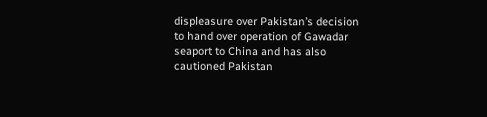displeasure over Pakistan’s decision to hand over operation of Gawadar seaport to China and has also cautioned Pakistan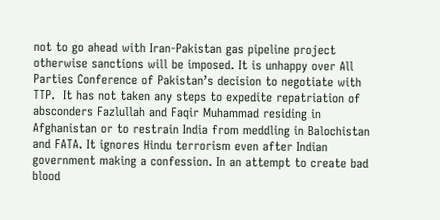not to go ahead with Iran-Pakistan gas pipeline project otherwise sanctions will be imposed. It is unhappy over All Parties Conference of Pakistan’s decision to negotiate with TTP.  It has not taken any steps to expedite repatriation of absconders Fazlullah and Faqir Muhammad residing in Afghanistan or to restrain India from meddling in Balochistan and FATA. It ignores Hindu terrorism even after Indian government making a confession. In an attempt to create bad blood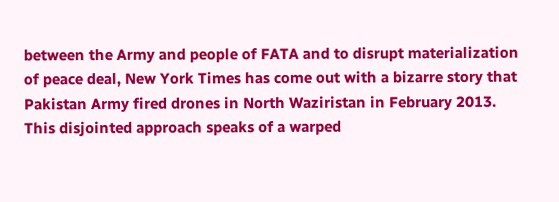between the Army and people of FATA and to disrupt materialization of peace deal, New York Times has come out with a bizarre story that Pakistan Army fired drones in North Waziristan in February 2013.  This disjointed approach speaks of a warped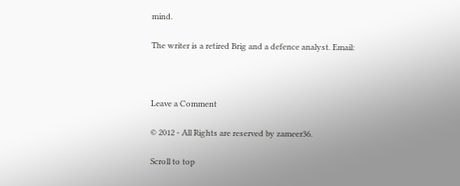mind.

The writer is a retired Brig and a defence analyst. Email:



Leave a Comment

© 2012 - All Rights are reserved by zameer36.

Scroll to top